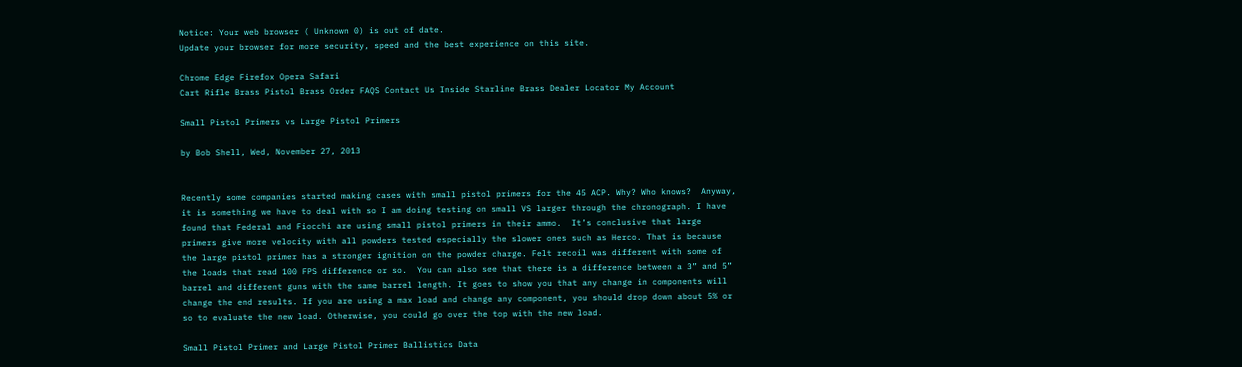Notice: Your web browser ( Unknown 0) is out of date.
Update your browser for more security, speed and the best experience on this site.

Chrome Edge Firefox Opera Safari
Cart Rifle Brass Pistol Brass Order FAQS Contact Us Inside Starline Brass Dealer Locator My Account

Small Pistol Primers vs Large Pistol Primers

by Bob Shell, Wed, November 27, 2013


Recently some companies started making cases with small pistol primers for the 45 ACP. Why? Who knows?  Anyway, it is something we have to deal with so I am doing testing on small VS larger through the chronograph. I have found that Federal and Fiocchi are using small pistol primers in their ammo.  It’s conclusive that large primers give more velocity with all powders tested especially the slower ones such as Herco. That is because the large pistol primer has a stronger ignition on the powder charge. Felt recoil was different with some of the loads that read 100 FPS difference or so.  You can also see that there is a difference between a 3” and 5” barrel and different guns with the same barrel length. It goes to show you that any change in components will change the end results. If you are using a max load and change any component, you should drop down about 5% or so to evaluate the new load. Otherwise, you could go over the top with the new load.

Small Pistol Primer and Large Pistol Primer Ballistics Data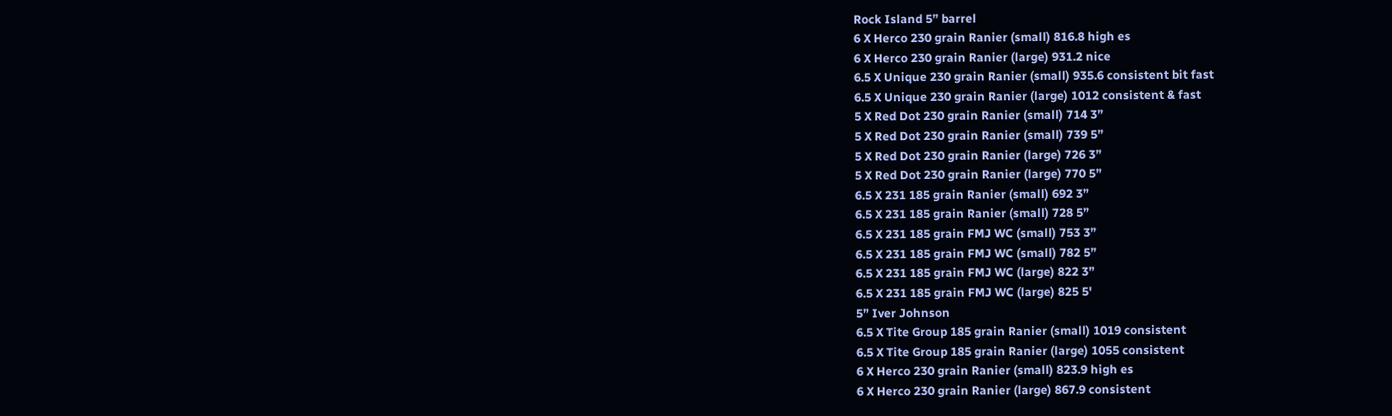Rock Island 5” barrel
6 X Herco 230 grain Ranier (small) 816.8 high es
6 X Herco 230 grain Ranier (large) 931.2 nice
6.5 X Unique 230 grain Ranier (small) 935.6 consistent bit fast
6.5 X Unique 230 grain Ranier (large) 1012 consistent & fast
5 X Red Dot 230 grain Ranier (small) 714 3”
5 X Red Dot 230 grain Ranier (small) 739 5”
5 X Red Dot 230 grain Ranier (large) 726 3”
5 X Red Dot 230 grain Ranier (large) 770 5”
6.5 X 231 185 grain Ranier (small) 692 3”
6.5 X 231 185 grain Ranier (small) 728 5”
6.5 X 231 185 grain FMJ WC (small) 753 3”
6.5 X 231 185 grain FMJ WC (small) 782 5”
6.5 X 231 185 grain FMJ WC (large) 822 3”
6.5 X 231 185 grain FMJ WC (large) 825 5'
5” Iver Johnson
6.5 X Tite Group 185 grain Ranier (small) 1019 consistent
6.5 X Tite Group 185 grain Ranier (large) 1055 consistent
6 X Herco 230 grain Ranier (small) 823.9 high es
6 X Herco 230 grain Ranier (large) 867.9 consistent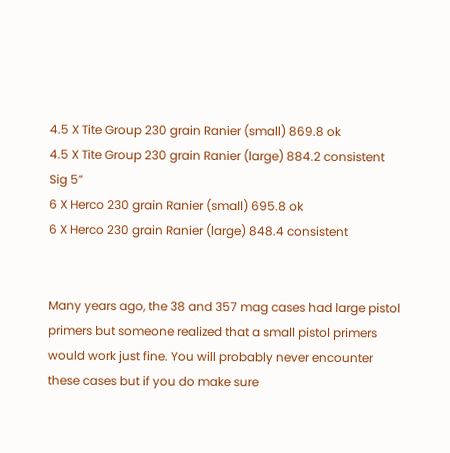4.5 X Tite Group 230 grain Ranier (small) 869.8 ok
4.5 X Tite Group 230 grain Ranier (large) 884.2 consistent
Sig 5”
6 X Herco 230 grain Ranier (small) 695.8 ok
6 X Herco 230 grain Ranier (large) 848.4 consistent


Many years ago, the 38 and 357 mag cases had large pistol primers but someone realized that a small pistol primers would work just fine. You will probably never encounter these cases but if you do make sure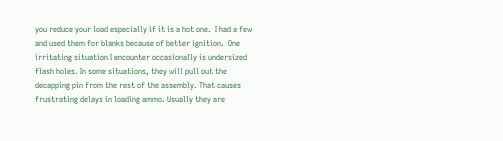you reduce your load especially if it is a hot one.  I had a few and used them for blanks because of better ignition.  One irritating situation I encounter occasionally is undersized flash holes. In some situations, they will pull out the decapping pin from the rest of the assembly. That causes frustrating delays in loading ammo. Usually they are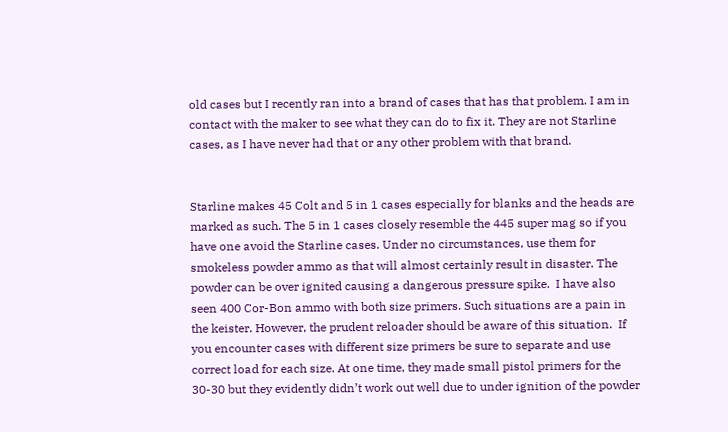old cases but I recently ran into a brand of cases that has that problem. I am in contact with the maker to see what they can do to fix it. They are not Starline cases, as I have never had that or any other problem with that brand.


Starline makes 45 Colt and 5 in 1 cases especially for blanks and the heads are marked as such. The 5 in 1 cases closely resemble the 445 super mag so if you have one avoid the Starline cases. Under no circumstances, use them for smokeless powder ammo as that will almost certainly result in disaster. The powder can be over ignited causing a dangerous pressure spike.  I have also seen 400 Cor-Bon ammo with both size primers. Such situations are a pain in the keister. However, the prudent reloader should be aware of this situation.  If you encounter cases with different size primers be sure to separate and use correct load for each size. At one time, they made small pistol primers for the 30-30 but they evidently didn’t work out well due to under ignition of the powder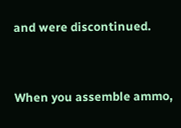and were discontinued.


When you assemble ammo,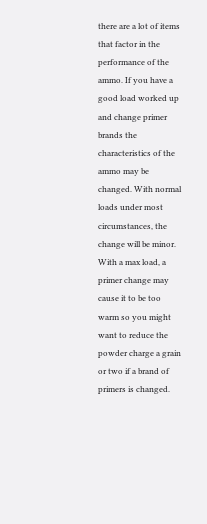there are a lot of items that factor in the performance of the ammo. If you have a good load worked up and change primer brands the characteristics of the ammo may be changed. With normal loads under most circumstances, the change will be minor. With a max load, a primer change may cause it to be too warm so you might want to reduce the powder charge a grain or two if a brand of primers is changed.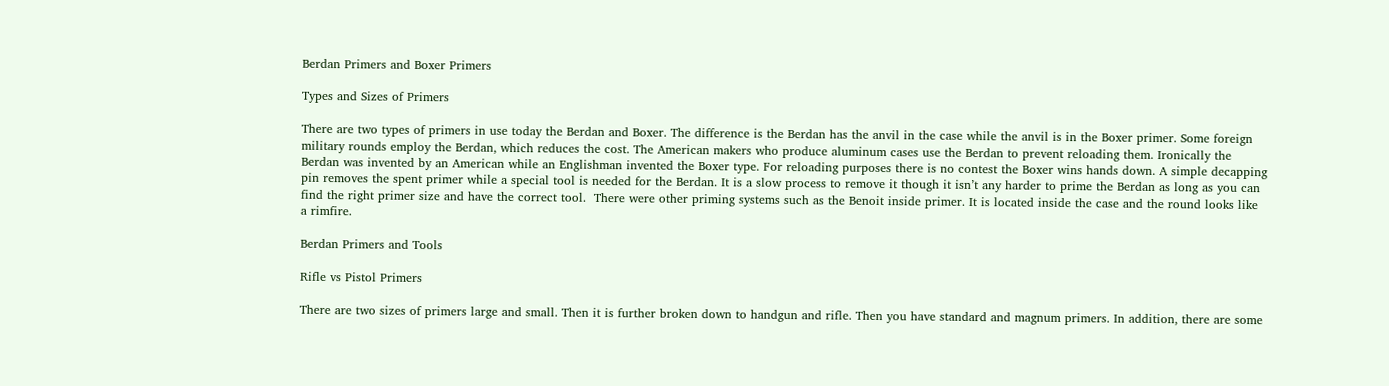Berdan Primers and Boxer Primers

Types and Sizes of Primers

There are two types of primers in use today the Berdan and Boxer. The difference is the Berdan has the anvil in the case while the anvil is in the Boxer primer. Some foreign military rounds employ the Berdan, which reduces the cost. The American makers who produce aluminum cases use the Berdan to prevent reloading them. Ironically the Berdan was invented by an American while an Englishman invented the Boxer type. For reloading purposes there is no contest the Boxer wins hands down. A simple decapping pin removes the spent primer while a special tool is needed for the Berdan. It is a slow process to remove it though it isn’t any harder to prime the Berdan as long as you can find the right primer size and have the correct tool.  There were other priming systems such as the Benoit inside primer. It is located inside the case and the round looks like a rimfire.

Berdan Primers and Tools

Rifle vs Pistol Primers

There are two sizes of primers large and small. Then it is further broken down to handgun and rifle. Then you have standard and magnum primers. In addition, there are some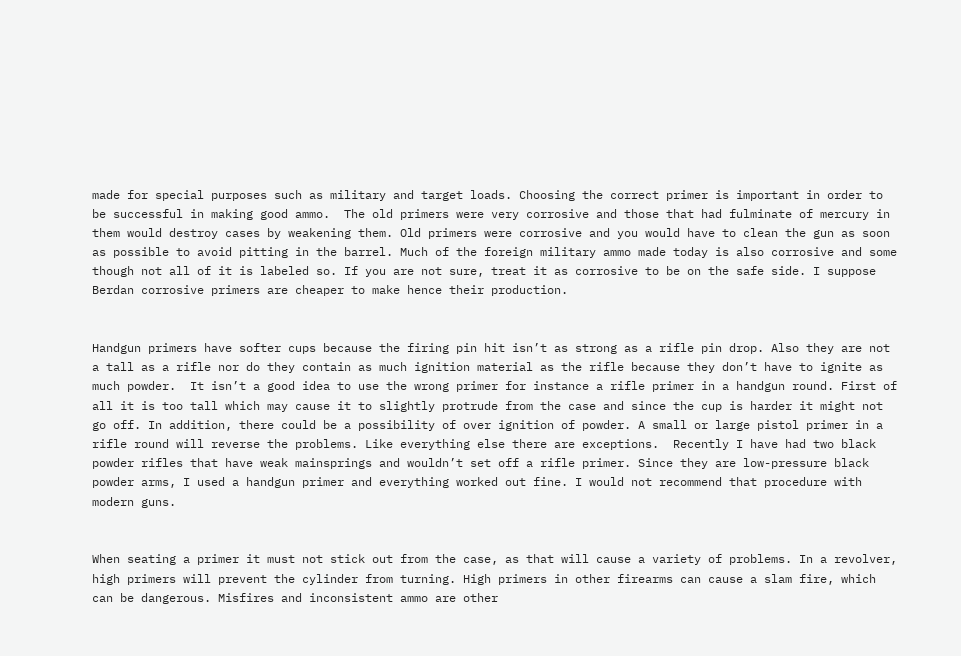made for special purposes such as military and target loads. Choosing the correct primer is important in order to be successful in making good ammo.  The old primers were very corrosive and those that had fulminate of mercury in them would destroy cases by weakening them. Old primers were corrosive and you would have to clean the gun as soon as possible to avoid pitting in the barrel. Much of the foreign military ammo made today is also corrosive and some though not all of it is labeled so. If you are not sure, treat it as corrosive to be on the safe side. I suppose Berdan corrosive primers are cheaper to make hence their production.


Handgun primers have softer cups because the firing pin hit isn’t as strong as a rifle pin drop. Also they are not a tall as a rifle nor do they contain as much ignition material as the rifle because they don’t have to ignite as much powder.  It isn’t a good idea to use the wrong primer for instance a rifle primer in a handgun round. First of all it is too tall which may cause it to slightly protrude from the case and since the cup is harder it might not go off. In addition, there could be a possibility of over ignition of powder. A small or large pistol primer in a rifle round will reverse the problems. Like everything else there are exceptions.  Recently I have had two black powder rifles that have weak mainsprings and wouldn’t set off a rifle primer. Since they are low-pressure black powder arms, I used a handgun primer and everything worked out fine. I would not recommend that procedure with modern guns.


When seating a primer it must not stick out from the case, as that will cause a variety of problems. In a revolver, high primers will prevent the cylinder from turning. High primers in other firearms can cause a slam fire, which can be dangerous. Misfires and inconsistent ammo are other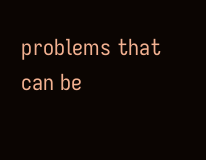problems that can be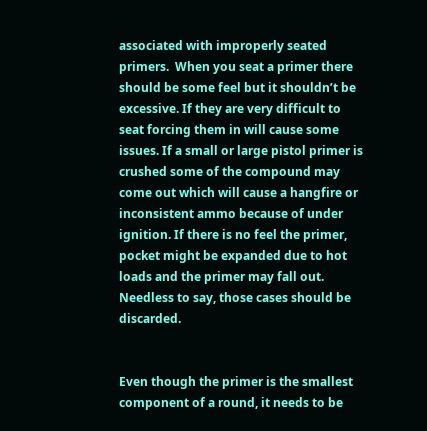associated with improperly seated primers.  When you seat a primer there should be some feel but it shouldn’t be excessive. If they are very difficult to seat forcing them in will cause some issues. If a small or large pistol primer is crushed some of the compound may come out which will cause a hangfire or inconsistent ammo because of under ignition. If there is no feel the primer, pocket might be expanded due to hot loads and the primer may fall out. Needless to say, those cases should be discarded.


Even though the primer is the smallest component of a round, it needs to be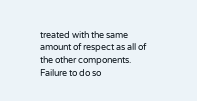treated with the same amount of respect as all of the other components. Failure to do so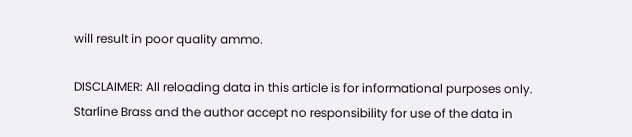will result in poor quality ammo.

DISCLAIMER: All reloading data in this article is for informational purposes only. Starline Brass and the author accept no responsibility for use of the data in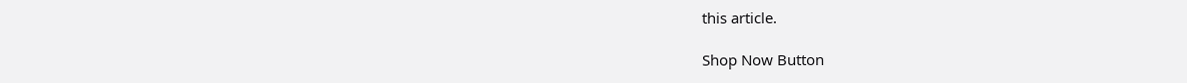this article.

Shop Now Button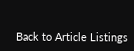Back to Article Listings